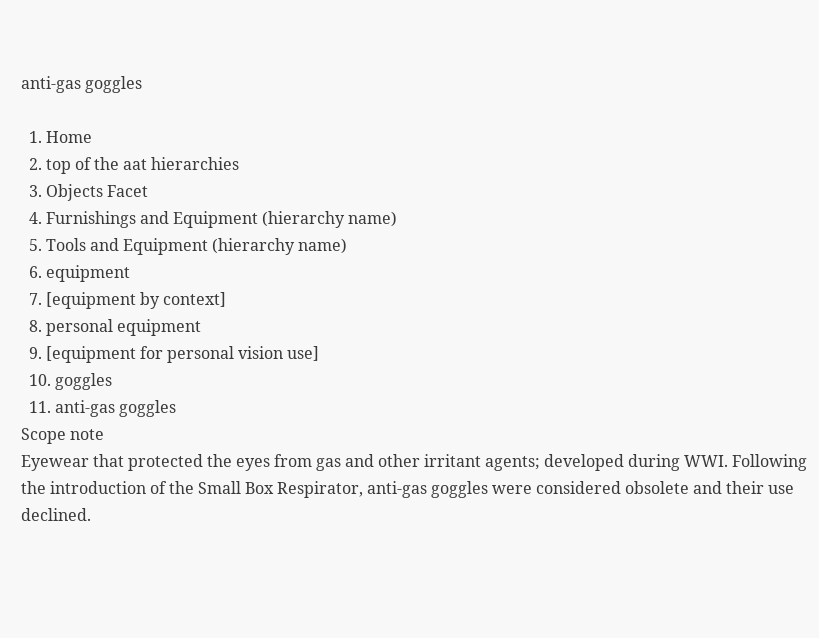anti-gas goggles

  1. Home
  2. top of the aat hierarchies
  3. Objects Facet
  4. Furnishings and Equipment (hierarchy name)
  5. Tools and Equipment (hierarchy name)
  6. equipment
  7. [equipment by context]
  8. personal equipment
  9. [equipment for personal vision use]
  10. goggles
  11. anti-gas goggles
Scope note
Eyewear that protected the eyes from gas and other irritant agents; developed during WWI. Following the introduction of the Small Box Respirator, anti-gas goggles were considered obsolete and their use declined.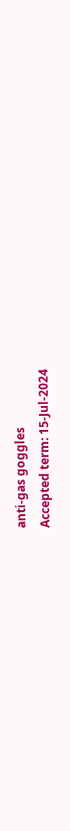anti-gas goggles
Accepted term: 15-Jul-2024